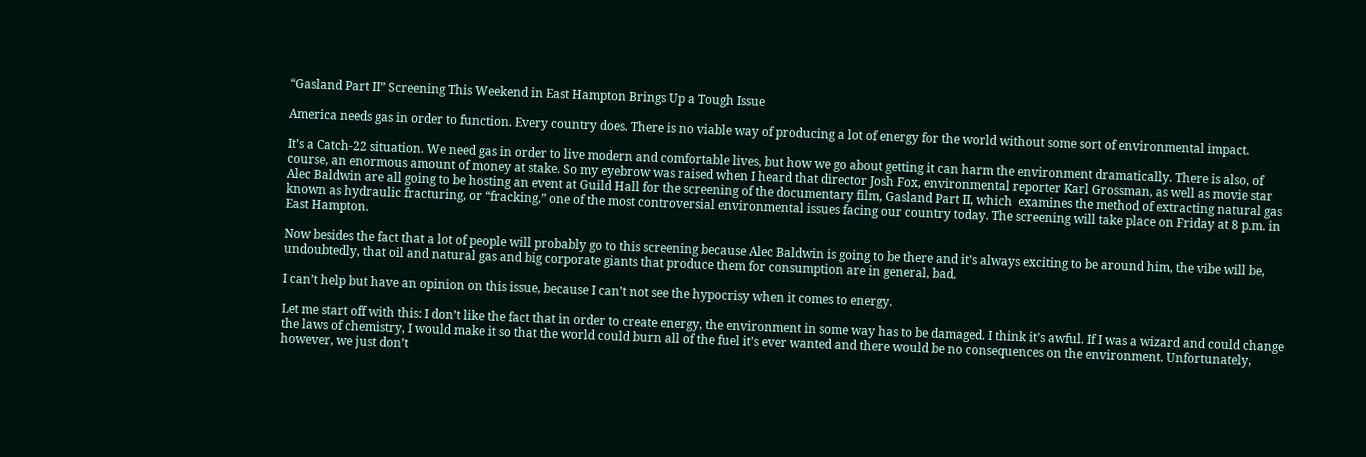“Gasland Part II” Screening This Weekend in East Hampton Brings Up a Tough Issue

America needs gas in order to function. Every country does. There is no viable way of producing a lot of energy for the world without some sort of environmental impact.

It’s a Catch-22 situation. We need gas in order to live modern and comfortable lives, but how we go about getting it can harm the environment dramatically. There is also, of course, an enormous amount of money at stake. So my eyebrow was raised when I heard that director Josh Fox, environmental reporter Karl Grossman, as well as movie star Alec Baldwin are all going to be hosting an event at Guild Hall for the screening of the documentary film, Gasland Part II, which  examines the method of extracting natural gas known as hydraulic fracturing, or “fracking,” one of the most controversial environmental issues facing our country today. The screening will take place on Friday at 8 p.m. in East Hampton.

Now besides the fact that a lot of people will probably go to this screening because Alec Baldwin is going to be there and it’s always exciting to be around him, the vibe will be, undoubtedly, that oil and natural gas and big corporate giants that produce them for consumption are in general, bad.

I can’t help but have an opinion on this issue, because I can’t not see the hypocrisy when it comes to energy.

Let me start off with this: I don’t like the fact that in order to create energy, the environment in some way has to be damaged. I think it’s awful. If I was a wizard and could change the laws of chemistry, I would make it so that the world could burn all of the fuel it’s ever wanted and there would be no consequences on the environment. Unfortunately, however, we just don’t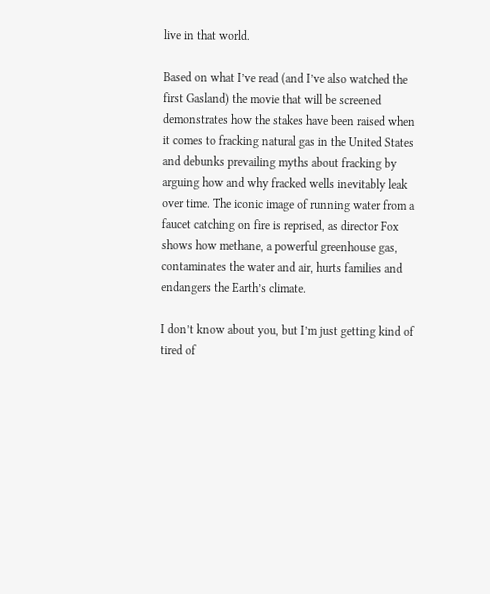live in that world.

Based on what I’ve read (and I’ve also watched the first Gasland) the movie that will be screened demonstrates how the stakes have been raised when it comes to fracking natural gas in the United States and debunks prevailing myths about fracking by arguing how and why fracked wells inevitably leak over time. The iconic image of running water from a faucet catching on fire is reprised, as director Fox shows how methane, a powerful greenhouse gas, contaminates the water and air, hurts families and endangers the Earth’s climate.

I don’t know about you, but I’m just getting kind of tired of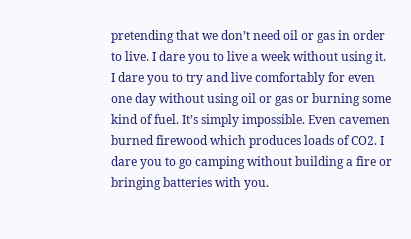pretending that we don’t need oil or gas in order to live. I dare you to live a week without using it. I dare you to try and live comfortably for even one day without using oil or gas or burning some kind of fuel. It’s simply impossible. Even cavemen burned firewood which produces loads of CO2. I dare you to go camping without building a fire or bringing batteries with you.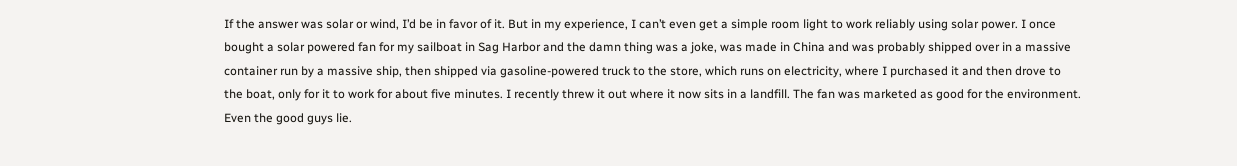If the answer was solar or wind, I’d be in favor of it. But in my experience, I can’t even get a simple room light to work reliably using solar power. I once bought a solar powered fan for my sailboat in Sag Harbor and the damn thing was a joke, was made in China and was probably shipped over in a massive container run by a massive ship, then shipped via gasoline-powered truck to the store, which runs on electricity, where I purchased it and then drove to the boat, only for it to work for about five minutes. I recently threw it out where it now sits in a landfill. The fan was marketed as good for the environment. Even the good guys lie.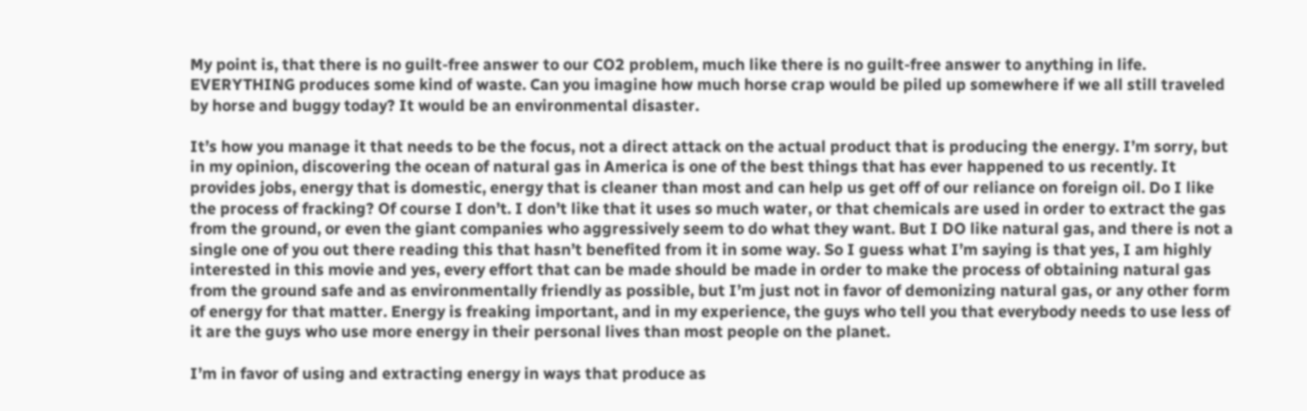My point is, that there is no guilt-free answer to our CO2 problem, much like there is no guilt-free answer to anything in life. EVERYTHING produces some kind of waste. Can you imagine how much horse crap would be piled up somewhere if we all still traveled by horse and buggy today? It would be an environmental disaster.

It’s how you manage it that needs to be the focus, not a direct attack on the actual product that is producing the energy. I’m sorry, but in my opinion, discovering the ocean of natural gas in America is one of the best things that has ever happened to us recently. It provides jobs, energy that is domestic, energy that is cleaner than most and can help us get off of our reliance on foreign oil. Do I like the process of fracking? Of course I don’t. I don’t like that it uses so much water, or that chemicals are used in order to extract the gas from the ground, or even the giant companies who aggressively seem to do what they want. But I DO like natural gas, and there is not a single one of you out there reading this that hasn’t benefited from it in some way. So I guess what I’m saying is that yes, I am highly interested in this movie and yes, every effort that can be made should be made in order to make the process of obtaining natural gas from the ground safe and as environmentally friendly as possible, but I’m just not in favor of demonizing natural gas, or any other form of energy for that matter. Energy is freaking important, and in my experience, the guys who tell you that everybody needs to use less of it are the guys who use more energy in their personal lives than most people on the planet.

I’m in favor of using and extracting energy in ways that produce as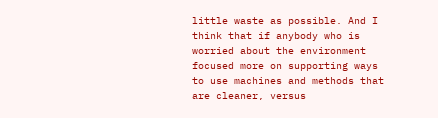little waste as possible. And I think that if anybody who is worried about the environment focused more on supporting ways to use machines and methods that are cleaner, versus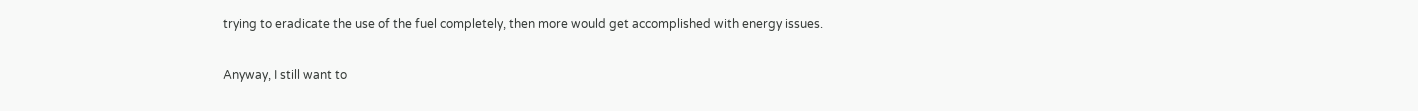trying to eradicate the use of the fuel completely, then more would get accomplished with energy issues.

Anyway, I still want to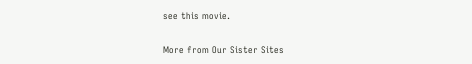see this movie.

More from Our Sister Sites